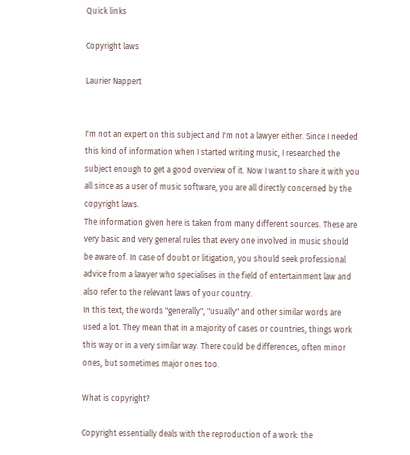Quick links

Copyright laws

Laurier Nappert


I'm not an expert on this subject and I'm not a lawyer either. Since I needed this kind of information when I started writing music, I researched the subject enough to get a good overview of it. Now I want to share it with you all since as a user of music software, you are all directly concerned by the copyright laws.
The information given here is taken from many different sources. These are very basic and very general rules that every one involved in music should be aware of. In case of doubt or litigation, you should seek professional advice from a lawyer who specialises in the field of entertainment law and also refer to the relevant laws of your country.
In this text, the words "generally", "usually" and other similar words are used a lot. They mean that in a majority of cases or countries, things work this way or in a very similar way. There could be differences, often minor ones, but sometimes major ones too.

What is copyright?

Copyright essentially deals with the reproduction of a work: the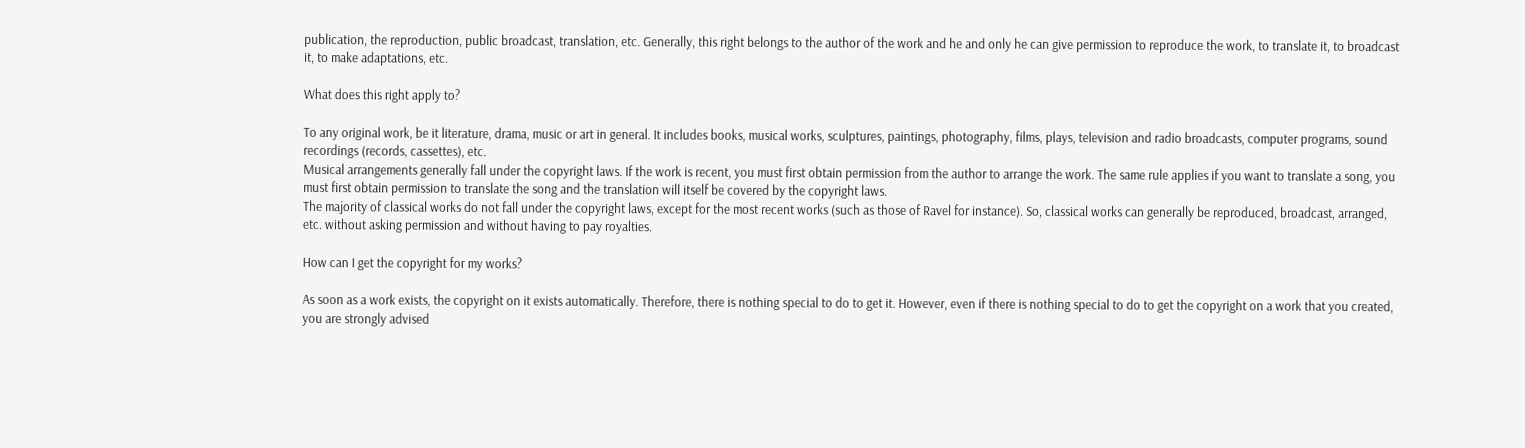publication, the reproduction, public broadcast, translation, etc. Generally, this right belongs to the author of the work and he and only he can give permission to reproduce the work, to translate it, to broadcast it, to make adaptations, etc.

What does this right apply to?

To any original work, be it literature, drama, music or art in general. It includes books, musical works, sculptures, paintings, photography, films, plays, television and radio broadcasts, computer programs, sound recordings (records, cassettes), etc.
Musical arrangements generally fall under the copyright laws. If the work is recent, you must first obtain permission from the author to arrange the work. The same rule applies if you want to translate a song, you must first obtain permission to translate the song and the translation will itself be covered by the copyright laws.
The majority of classical works do not fall under the copyright laws, except for the most recent works (such as those of Ravel for instance). So, classical works can generally be reproduced, broadcast, arranged, etc. without asking permission and without having to pay royalties.

How can I get the copyright for my works?

As soon as a work exists, the copyright on it exists automatically. Therefore, there is nothing special to do to get it. However, even if there is nothing special to do to get the copyright on a work that you created, you are strongly advised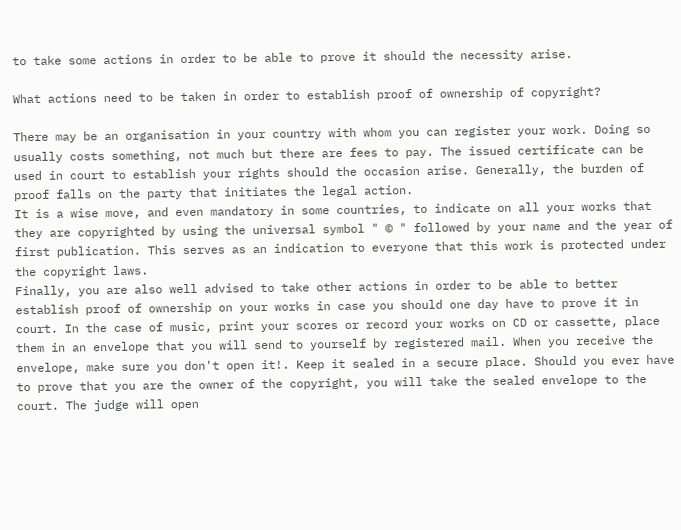to take some actions in order to be able to prove it should the necessity arise.

What actions need to be taken in order to establish proof of ownership of copyright?

There may be an organisation in your country with whom you can register your work. Doing so usually costs something, not much but there are fees to pay. The issued certificate can be used in court to establish your rights should the occasion arise. Generally, the burden of proof falls on the party that initiates the legal action.
It is a wise move, and even mandatory in some countries, to indicate on all your works that they are copyrighted by using the universal symbol " © " followed by your name and the year of first publication. This serves as an indication to everyone that this work is protected under the copyright laws.
Finally, you are also well advised to take other actions in order to be able to better establish proof of ownership on your works in case you should one day have to prove it in court. In the case of music, print your scores or record your works on CD or cassette, place them in an envelope that you will send to yourself by registered mail. When you receive the envelope, make sure you don't open it!. Keep it sealed in a secure place. Should you ever have to prove that you are the owner of the copyright, you will take the sealed envelope to the court. The judge will open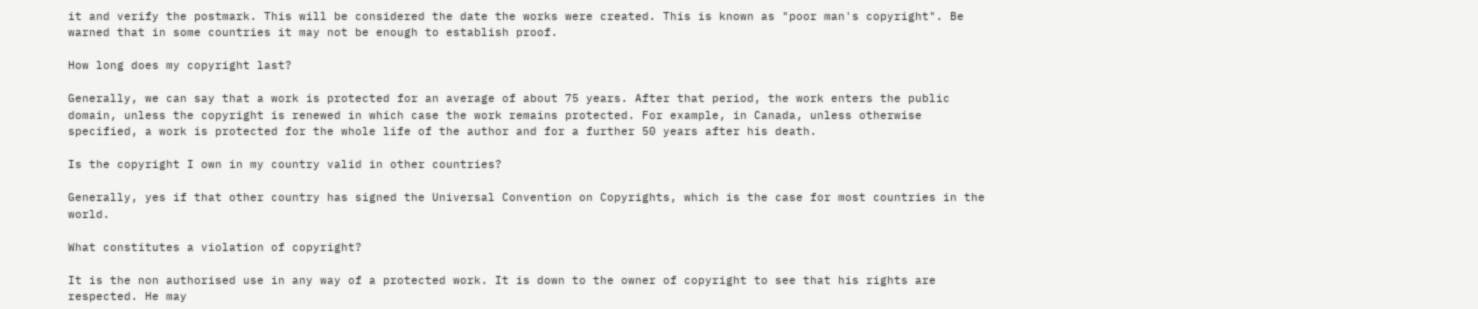it and verify the postmark. This will be considered the date the works were created. This is known as "poor man's copyright". Be warned that in some countries it may not be enough to establish proof.

How long does my copyright last?

Generally, we can say that a work is protected for an average of about 75 years. After that period, the work enters the public domain, unless the copyright is renewed in which case the work remains protected. For example, in Canada, unless otherwise specified, a work is protected for the whole life of the author and for a further 50 years after his death.

Is the copyright I own in my country valid in other countries?

Generally, yes if that other country has signed the Universal Convention on Copyrights, which is the case for most countries in the world.

What constitutes a violation of copyright?

It is the non authorised use in any way of a protected work. It is down to the owner of copyright to see that his rights are respected. He may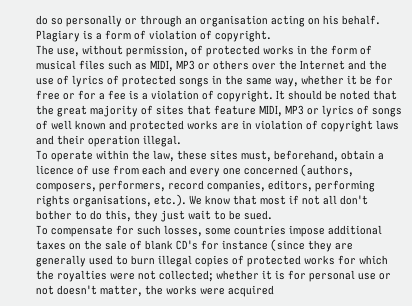do so personally or through an organisation acting on his behalf. Plagiary is a form of violation of copyright.
The use, without permission, of protected works in the form of musical files such as MIDI, MP3 or others over the Internet and the use of lyrics of protected songs in the same way, whether it be for free or for a fee is a violation of copyright. It should be noted that the great majority of sites that feature MIDI, MP3 or lyrics of songs of well known and protected works are in violation of copyright laws and their operation illegal.
To operate within the law, these sites must, beforehand, obtain a licence of use from each and every one concerned (authors, composers, performers, record companies, editors, performing rights organisations, etc.). We know that most if not all don't bother to do this, they just wait to be sued.
To compensate for such losses, some countries impose additional taxes on the sale of blank CD's for instance (since they are generally used to burn illegal copies of protected works for which the royalties were not collected; whether it is for personal use or not doesn't matter, the works were acquired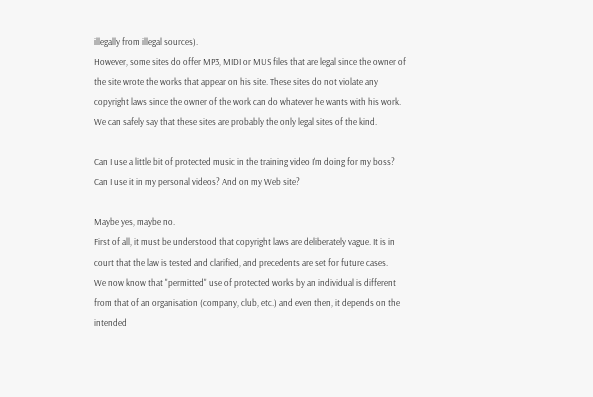illegally from illegal sources).
However, some sites do offer MP3, MIDI or MUS files that are legal since the owner of the site wrote the works that appear on his site. These sites do not violate any copyright laws since the owner of the work can do whatever he wants with his work. We can safely say that these sites are probably the only legal sites of the kind.

Can I use a little bit of protected music in the training video I'm doing for my boss? Can I use it in my personal videos? And on my Web site?

Maybe yes, maybe no.
First of all, it must be understood that copyright laws are deliberately vague. It is in court that the law is tested and clarified, and precedents are set for future cases.
We now know that "permitted" use of protected works by an individual is different from that of an organisation (company, club, etc.) and even then, it depends on the intended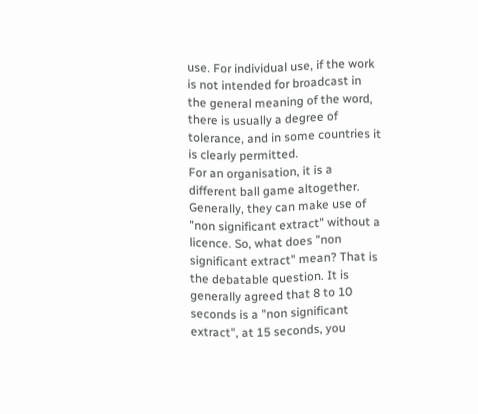use. For individual use, if the work is not intended for broadcast in the general meaning of the word, there is usually a degree of tolerance, and in some countries it is clearly permitted.
For an organisation, it is a different ball game altogether. Generally, they can make use of "non significant extract" without a licence. So, what does "non significant extract" mean? That is the debatable question. It is generally agreed that 8 to 10 seconds is a "non significant extract", at 15 seconds, you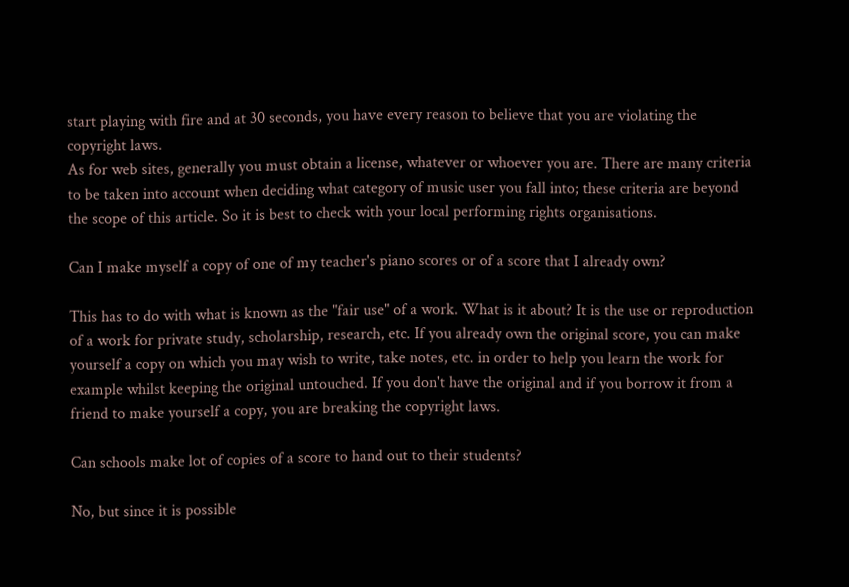start playing with fire and at 30 seconds, you have every reason to believe that you are violating the copyright laws.
As for web sites, generally you must obtain a license, whatever or whoever you are. There are many criteria to be taken into account when deciding what category of music user you fall into; these criteria are beyond the scope of this article. So it is best to check with your local performing rights organisations.

Can I make myself a copy of one of my teacher's piano scores or of a score that I already own?

This has to do with what is known as the "fair use" of a work. What is it about? It is the use or reproduction of a work for private study, scholarship, research, etc. If you already own the original score, you can make yourself a copy on which you may wish to write, take notes, etc. in order to help you learn the work for example whilst keeping the original untouched. If you don't have the original and if you borrow it from a friend to make yourself a copy, you are breaking the copyright laws.

Can schools make lot of copies of a score to hand out to their students?

No, but since it is possible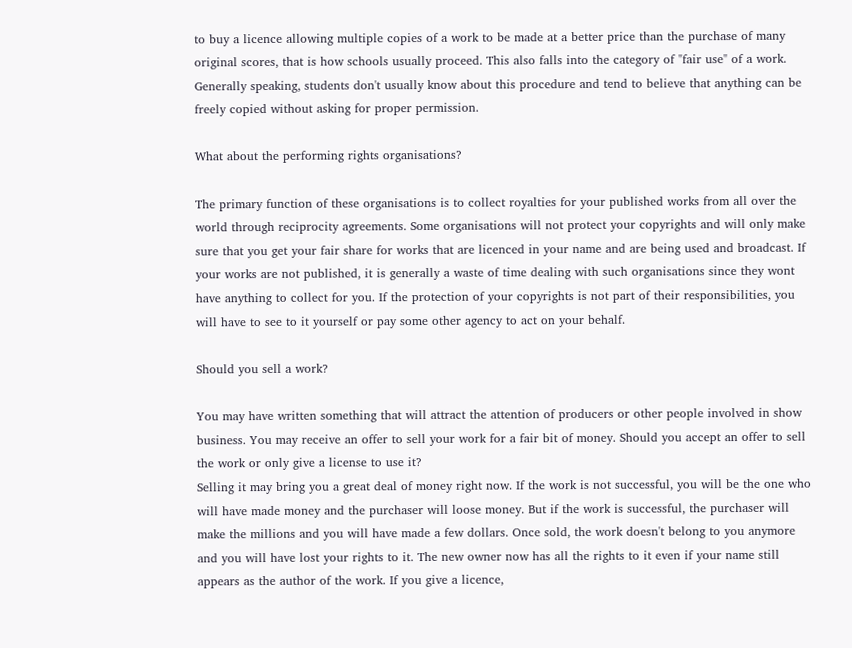to buy a licence allowing multiple copies of a work to be made at a better price than the purchase of many original scores, that is how schools usually proceed. This also falls into the category of "fair use" of a work. Generally speaking, students don't usually know about this procedure and tend to believe that anything can be freely copied without asking for proper permission.

What about the performing rights organisations?

The primary function of these organisations is to collect royalties for your published works from all over the world through reciprocity agreements. Some organisations will not protect your copyrights and will only make sure that you get your fair share for works that are licenced in your name and are being used and broadcast. If your works are not published, it is generally a waste of time dealing with such organisations since they wont have anything to collect for you. If the protection of your copyrights is not part of their responsibilities, you will have to see to it yourself or pay some other agency to act on your behalf.

Should you sell a work?

You may have written something that will attract the attention of producers or other people involved in show business. You may receive an offer to sell your work for a fair bit of money. Should you accept an offer to sell the work or only give a license to use it?
Selling it may bring you a great deal of money right now. If the work is not successful, you will be the one who will have made money and the purchaser will loose money. But if the work is successful, the purchaser will make the millions and you will have made a few dollars. Once sold, the work doesn't belong to you anymore and you will have lost your rights to it. The new owner now has all the rights to it even if your name still appears as the author of the work. If you give a licence,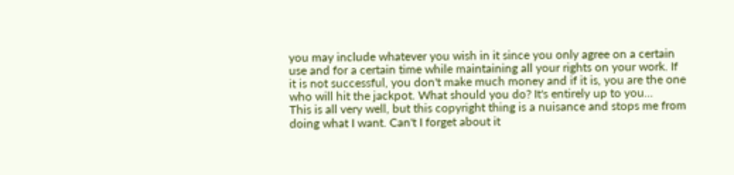you may include whatever you wish in it since you only agree on a certain use and for a certain time while maintaining all your rights on your work. If it is not successful, you don't make much money and if it is, you are the one who will hit the jackpot. What should you do? It's entirely up to you...
This is all very well, but this copyright thing is a nuisance and stops me from doing what I want. Can't I forget about it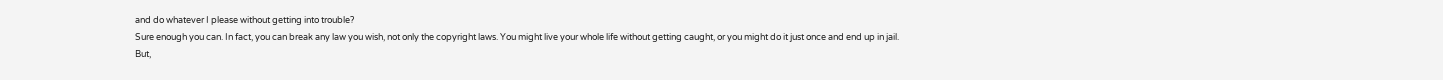and do whatever I please without getting into trouble?
Sure enough you can. In fact, you can break any law you wish, not only the copyright laws. You might live your whole life without getting caught, or you might do it just once and end up in jail.
But,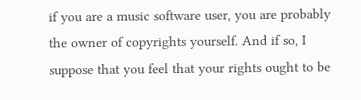if you are a music software user, you are probably the owner of copyrights yourself. And if so, I suppose that you feel that your rights ought to be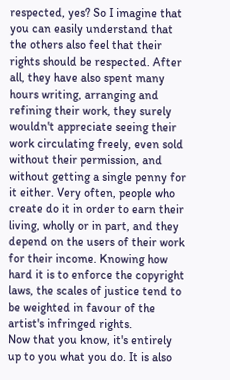respected, yes? So I imagine that you can easily understand that the others also feel that their rights should be respected. After all, they have also spent many hours writing, arranging and refining their work, they surely wouldn't appreciate seeing their work circulating freely, even sold without their permission, and without getting a single penny for it either. Very often, people who create do it in order to earn their living, wholly or in part, and they depend on the users of their work for their income. Knowing how hard it is to enforce the copyright laws, the scales of justice tend to be weighted in favour of the artist's infringed rights.
Now that you know, it's entirely up to you what you do. It is also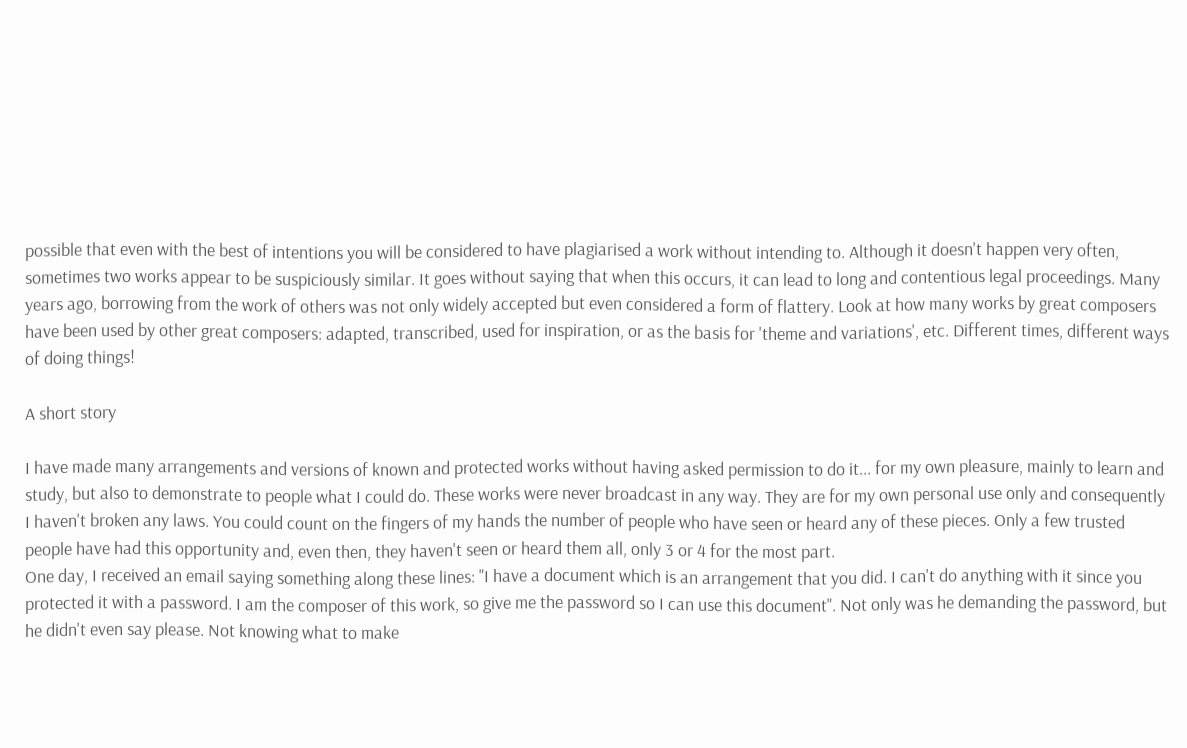possible that even with the best of intentions you will be considered to have plagiarised a work without intending to. Although it doesn't happen very often, sometimes two works appear to be suspiciously similar. It goes without saying that when this occurs, it can lead to long and contentious legal proceedings. Many years ago, borrowing from the work of others was not only widely accepted but even considered a form of flattery. Look at how many works by great composers have been used by other great composers: adapted, transcribed, used for inspiration, or as the basis for 'theme and variations', etc. Different times, different ways of doing things!

A short story

I have made many arrangements and versions of known and protected works without having asked permission to do it... for my own pleasure, mainly to learn and study, but also to demonstrate to people what I could do. These works were never broadcast in any way. They are for my own personal use only and consequently I haven't broken any laws. You could count on the fingers of my hands the number of people who have seen or heard any of these pieces. Only a few trusted people have had this opportunity and, even then, they haven't seen or heard them all, only 3 or 4 for the most part.
One day, I received an email saying something along these lines: "I have a document which is an arrangement that you did. I can't do anything with it since you protected it with a password. I am the composer of this work, so give me the password so I can use this document". Not only was he demanding the password, but he didn't even say please. Not knowing what to make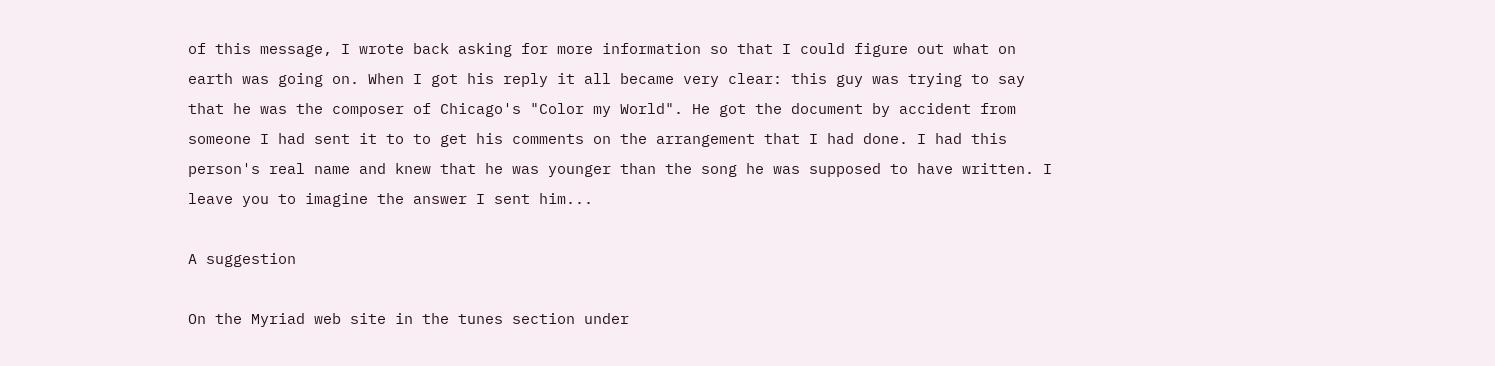of this message, I wrote back asking for more information so that I could figure out what on earth was going on. When I got his reply it all became very clear: this guy was trying to say that he was the composer of Chicago's "Color my World". He got the document by accident from someone I had sent it to to get his comments on the arrangement that I had done. I had this person's real name and knew that he was younger than the song he was supposed to have written. I leave you to imagine the answer I sent him...

A suggestion

On the Myriad web site in the tunes section under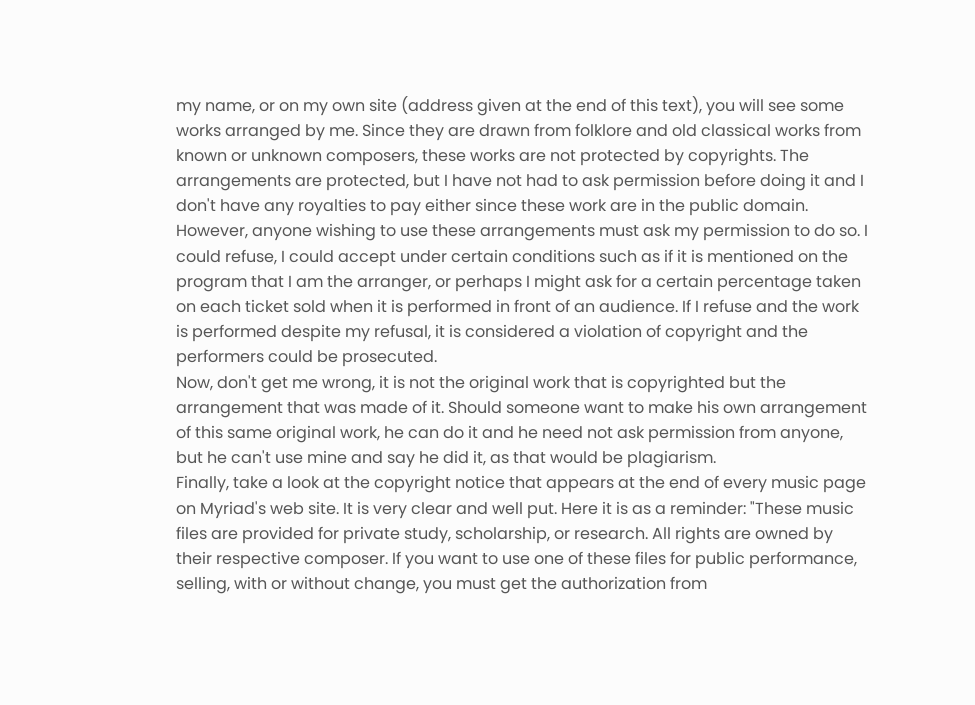my name, or on my own site (address given at the end of this text), you will see some works arranged by me. Since they are drawn from folklore and old classical works from known or unknown composers, these works are not protected by copyrights. The arrangements are protected, but I have not had to ask permission before doing it and I don't have any royalties to pay either since these work are in the public domain.
However, anyone wishing to use these arrangements must ask my permission to do so. I could refuse, I could accept under certain conditions such as if it is mentioned on the program that I am the arranger, or perhaps I might ask for a certain percentage taken on each ticket sold when it is performed in front of an audience. If I refuse and the work is performed despite my refusal, it is considered a violation of copyright and the performers could be prosecuted.
Now, don't get me wrong, it is not the original work that is copyrighted but the arrangement that was made of it. Should someone want to make his own arrangement of this same original work, he can do it and he need not ask permission from anyone, but he can't use mine and say he did it, as that would be plagiarism.
Finally, take a look at the copyright notice that appears at the end of every music page on Myriad's web site. It is very clear and well put. Here it is as a reminder: "These music files are provided for private study, scholarship, or research. All rights are owned by their respective composer. If you want to use one of these files for public performance, selling, with or without change, you must get the authorization from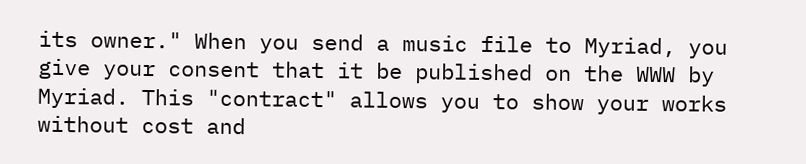its owner." When you send a music file to Myriad, you give your consent that it be published on the WWW by Myriad. This "contract" allows you to show your works without cost and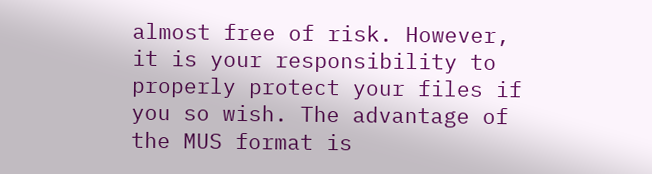almost free of risk. However, it is your responsibility to properly protect your files if you so wish. The advantage of the MUS format is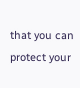that you can protect your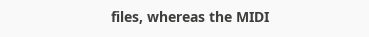files, whereas the MIDI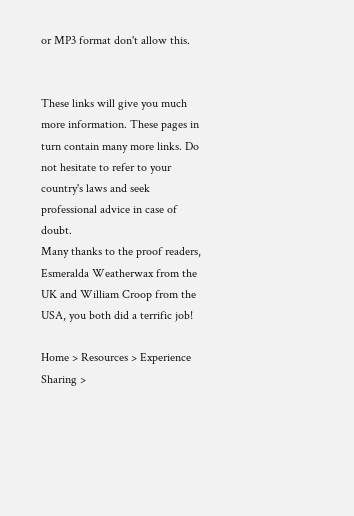or MP3 format don't allow this.


These links will give you much more information. These pages in turn contain many more links. Do not hesitate to refer to your country's laws and seek professional advice in case of doubt.
Many thanks to the proof readers, Esmeralda Weatherwax from the UK and William Croop from the USA, you both did a terrific job!

Home > Resources > Experience Sharing >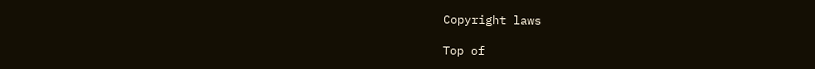Copyright laws

Top of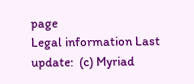page
Legal information Last update:  (c) Myriad